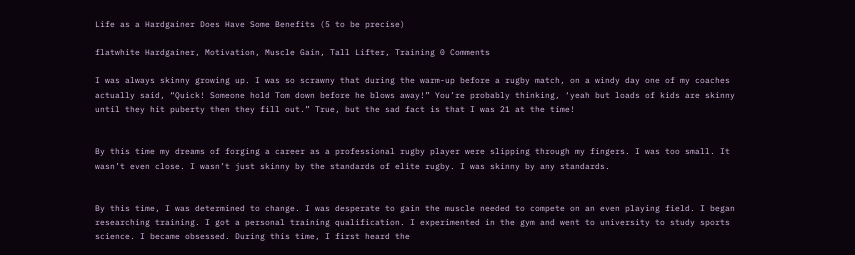Life as a Hardgainer Does Have Some Benefits (5 to be precise)

flatwhite Hardgainer, Motivation, Muscle Gain, Tall Lifter, Training 0 Comments

I was always skinny growing up. I was so scrawny that during the warm-up before a rugby match, on a windy day one of my coaches actually said, “Quick! Someone hold Tom down before he blows away!” You’re probably thinking, ‘yeah but loads of kids are skinny until they hit puberty then they fill out.” True, but the sad fact is that I was 21 at the time!


By this time my dreams of forging a career as a professional rugby player were slipping through my fingers. I was too small. It wasn’t even close. I wasn’t just skinny by the standards of elite rugby. I was skinny by any standards.


By this time, I was determined to change. I was desperate to gain the muscle needed to compete on an even playing field. I began researching training. I got a personal training qualification. I experimented in the gym and went to university to study sports science. I became obsessed. During this time, I first heard the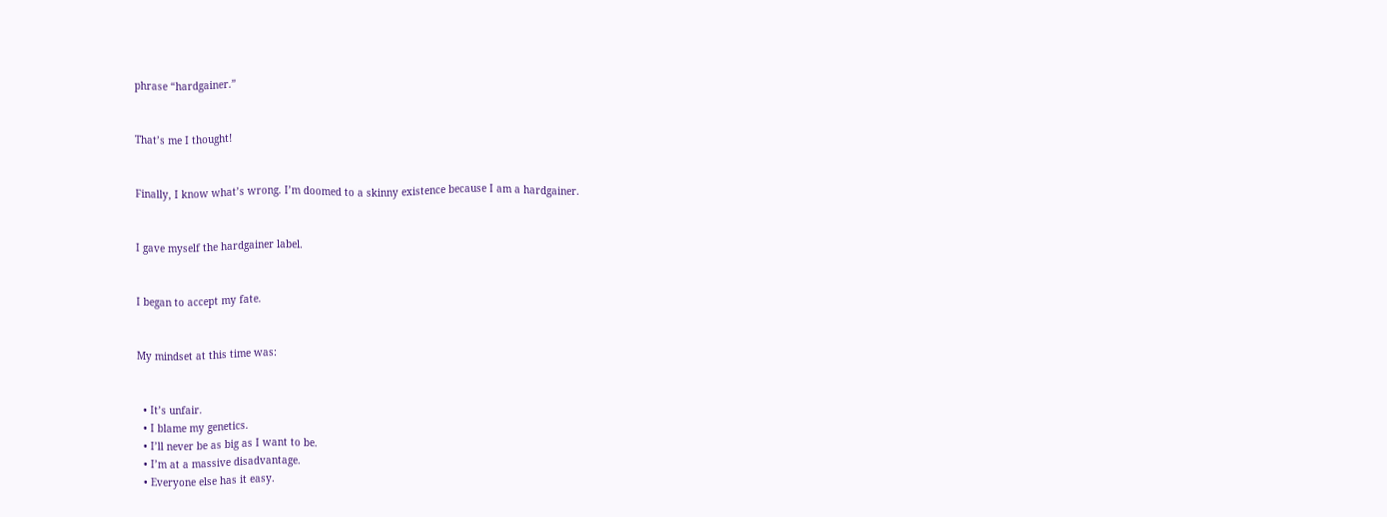phrase “hardgainer.”


That’s me I thought!


Finally, I know what’s wrong. I’m doomed to a skinny existence because I am a hardgainer.


I gave myself the hardgainer label.


I began to accept my fate.


My mindset at this time was:


  • It’s unfair.
  • I blame my genetics.
  • I’ll never be as big as I want to be.
  • I’m at a massive disadvantage.
  • Everyone else has it easy.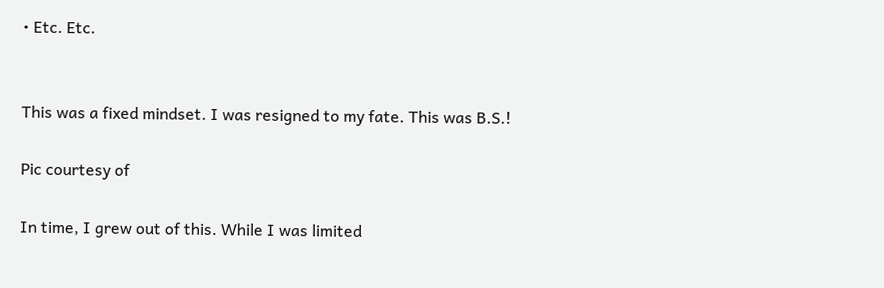• Etc. Etc.


This was a fixed mindset. I was resigned to my fate. This was B.S.!

Pic courtesy of

In time, I grew out of this. While I was limited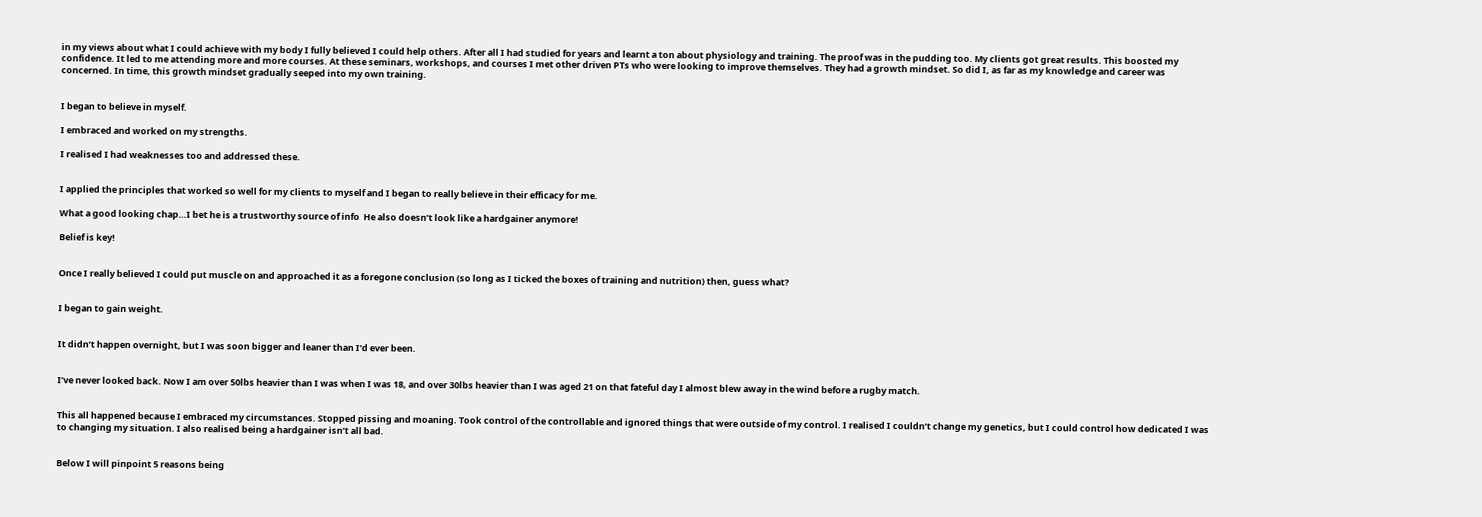in my views about what I could achieve with my body I fully believed I could help others. After all I had studied for years and learnt a ton about physiology and training. The proof was in the pudding too. My clients got great results. This boosted my confidence. It led to me attending more and more courses. At these seminars, workshops, and courses I met other driven PTs who were looking to improve themselves. They had a growth mindset. So did I, as far as my knowledge and career was concerned. In time, this growth mindset gradually seeped into my own training.


I began to believe in myself.

I embraced and worked on my strengths.

I realised I had weaknesses too and addressed these.


I applied the principles that worked so well for my clients to myself and I began to really believe in their efficacy for me.

What a good looking chap…I bet he is a trustworthy source of info  He also doesn’t look like a hardgainer anymore!

Belief is key!


Once I really believed I could put muscle on and approached it as a foregone conclusion (so long as I ticked the boxes of training and nutrition) then, guess what?


I began to gain weight.


It didn’t happen overnight, but I was soon bigger and leaner than I’d ever been.


I’ve never looked back. Now I am over 50lbs heavier than I was when I was 18, and over 30lbs heavier than I was aged 21 on that fateful day I almost blew away in the wind before a rugby match.


This all happened because I embraced my circumstances. Stopped pissing and moaning. Took control of the controllable and ignored things that were outside of my control. I realised I couldn’t change my genetics, but I could control how dedicated I was to changing my situation. I also realised being a hardgainer isn’t all bad.


Below I will pinpoint 5 reasons being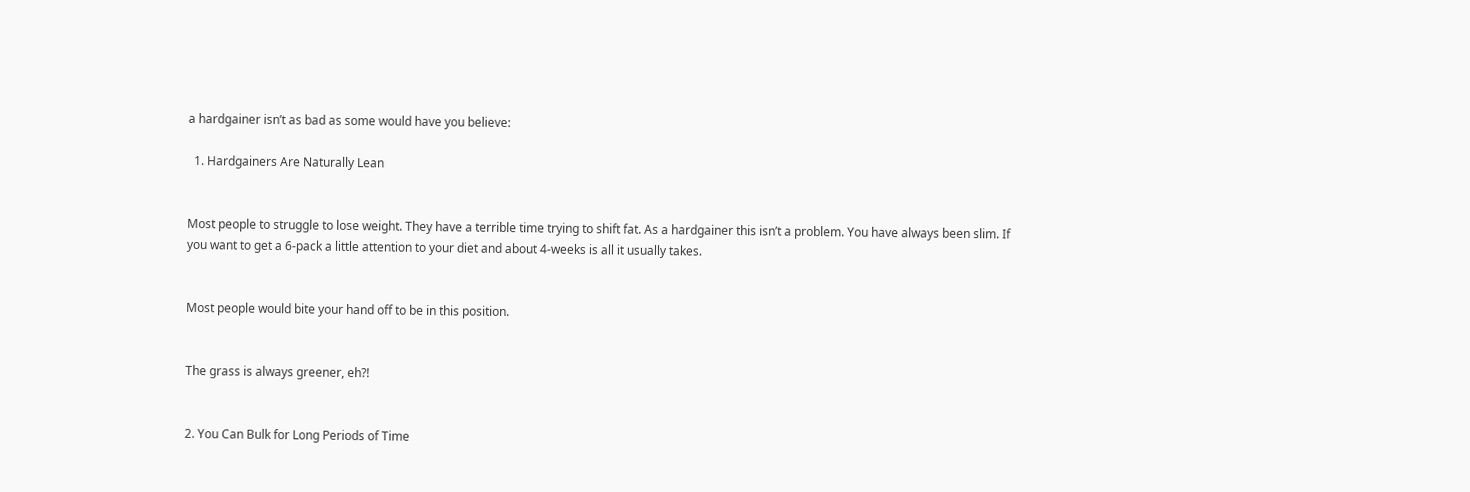a hardgainer isn’t as bad as some would have you believe:

  1. Hardgainers Are Naturally Lean


Most people to struggle to lose weight. They have a terrible time trying to shift fat. As a hardgainer this isn’t a problem. You have always been slim. If you want to get a 6-pack a little attention to your diet and about 4-weeks is all it usually takes.


Most people would bite your hand off to be in this position.


The grass is always greener, eh?!


2. You Can Bulk for Long Periods of Time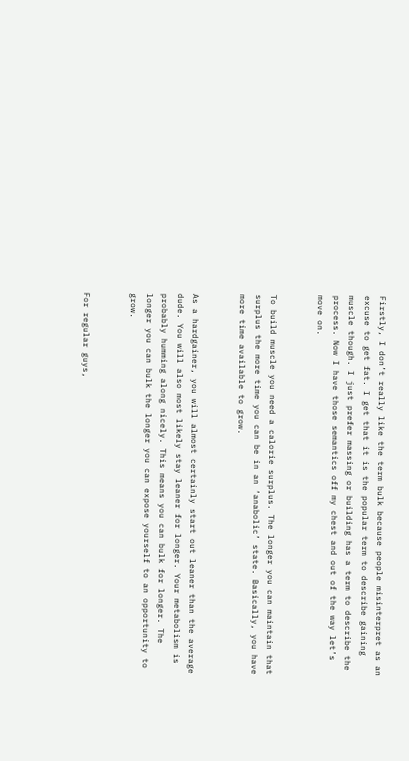Firstly, I don’t really like the term bulk because people misinterpret as an excuse to get fat. I get that it is the popular term to describe gaining muscle though. I just prefer massing or building has a term to describe the process. Now I have those semantics off my chest and out of the way let’s move on.


To build muscle you need a calorie surplus. The longer you can maintain that surplus the more time you can be in an ‘anabolic’ state. Basically, you have more time available to grow.


As a hardgainer, you will almost certainly start out leaner than the average dude. You will also most likely stay leaner for longer. Your metabolism is probably humming along nicely. This means you can bulk for longer. The longer you can bulk the longer you can expose yourself to an opportunity to grow.


For regular guys,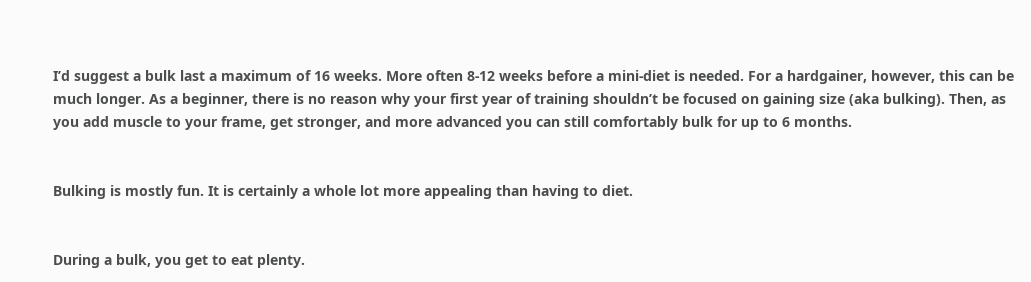I’d suggest a bulk last a maximum of 16 weeks. More often 8-12 weeks before a mini-diet is needed. For a hardgainer, however, this can be much longer. As a beginner, there is no reason why your first year of training shouldn’t be focused on gaining size (aka bulking). Then, as you add muscle to your frame, get stronger, and more advanced you can still comfortably bulk for up to 6 months.


Bulking is mostly fun. It is certainly a whole lot more appealing than having to diet.


During a bulk, you get to eat plenty.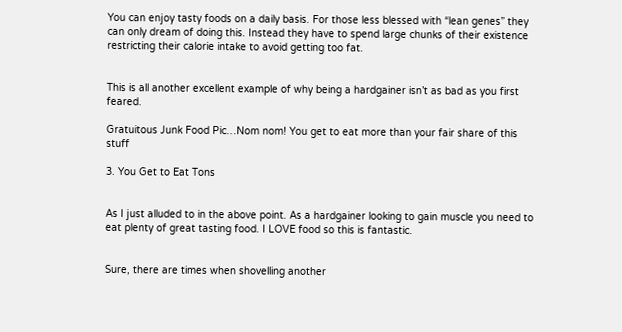You can enjoy tasty foods on a daily basis. For those less blessed with “lean genes” they can only dream of doing this. Instead they have to spend large chunks of their existence restricting their calorie intake to avoid getting too fat.


This is all another excellent example of why being a hardgainer isn’t as bad as you first feared.

Gratuitous Junk Food Pic…Nom nom! You get to eat more than your fair share of this stuff

3. You Get to Eat Tons


As I just alluded to in the above point. As a hardgainer looking to gain muscle you need to eat plenty of great tasting food. I LOVE food so this is fantastic.


Sure, there are times when shovelling another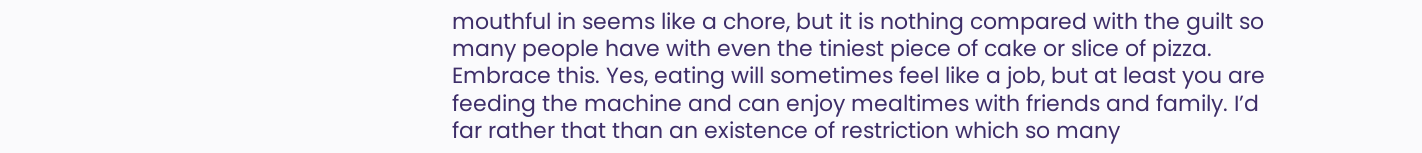mouthful in seems like a chore, but it is nothing compared with the guilt so many people have with even the tiniest piece of cake or slice of pizza. Embrace this. Yes, eating will sometimes feel like a job, but at least you are feeding the machine and can enjoy mealtimes with friends and family. I’d far rather that than an existence of restriction which so many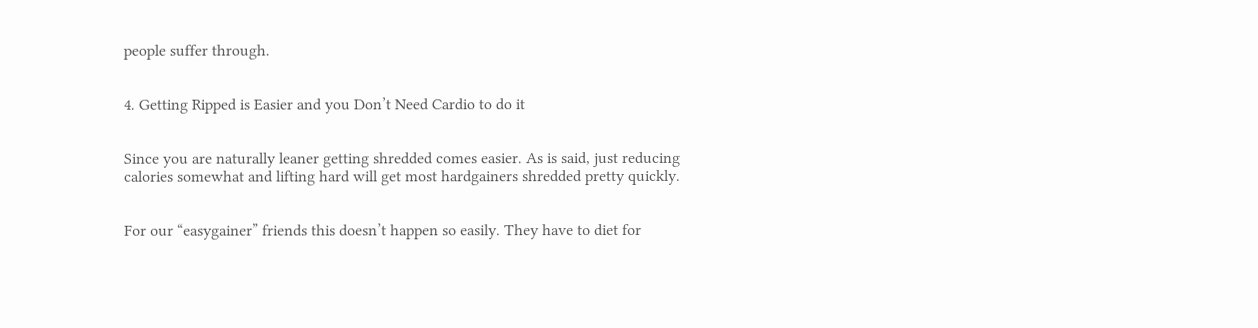people suffer through.


4. Getting Ripped is Easier and you Don’t Need Cardio to do it


Since you are naturally leaner getting shredded comes easier. As is said, just reducing calories somewhat and lifting hard will get most hardgainers shredded pretty quickly.


For our “easygainer” friends this doesn’t happen so easily. They have to diet for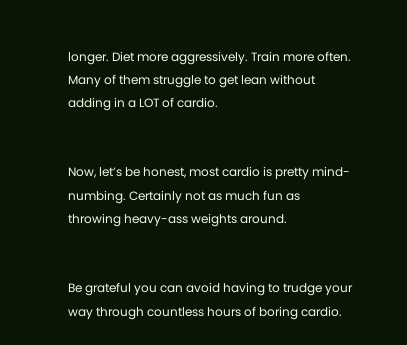longer. Diet more aggressively. Train more often. Many of them struggle to get lean without adding in a LOT of cardio.


Now, let’s be honest, most cardio is pretty mind-numbing. Certainly not as much fun as throwing heavy-ass weights around.


Be grateful you can avoid having to trudge your way through countless hours of boring cardio.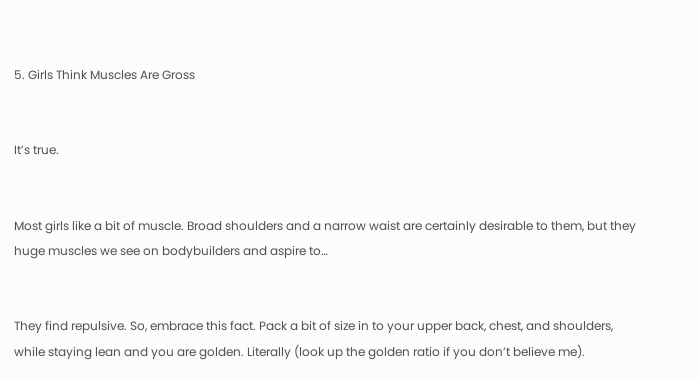5. Girls Think Muscles Are Gross


It’s true.


Most girls like a bit of muscle. Broad shoulders and a narrow waist are certainly desirable to them, but they huge muscles we see on bodybuilders and aspire to…


They find repulsive. So, embrace this fact. Pack a bit of size in to your upper back, chest, and shoulders, while staying lean and you are golden. Literally (look up the golden ratio if you don’t believe me).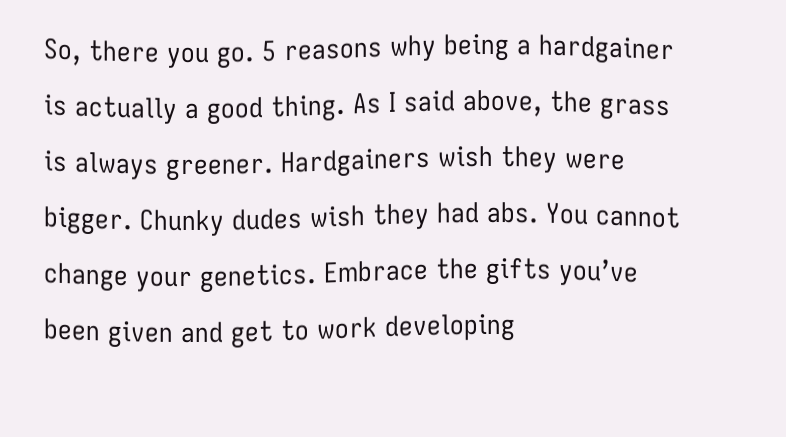So, there you go. 5 reasons why being a hardgainer is actually a good thing. As I said above, the grass is always greener. Hardgainers wish they were bigger. Chunky dudes wish they had abs. You cannot change your genetics. Embrace the gifts you’ve been given and get to work developing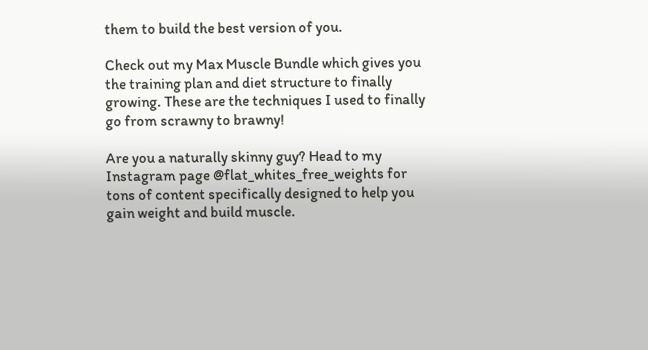them to build the best version of you.

Check out my Max Muscle Bundle which gives you the training plan and diet structure to finally growing. These are the techniques I used to finally go from scrawny to brawny!

Are you a naturally skinny guy? Head to my Instagram page @flat_whites_free_weights for tons of content specifically designed to help you gain weight and build muscle.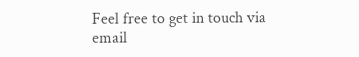Feel free to get in touch via email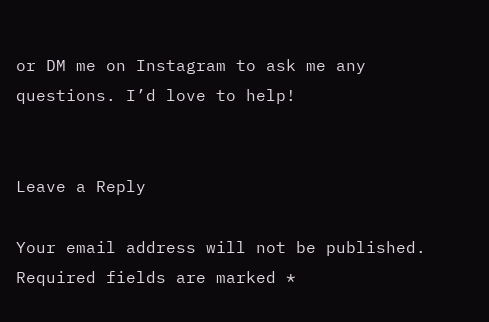or DM me on Instagram to ask me any questions. I’d love to help!


Leave a Reply

Your email address will not be published. Required fields are marked *